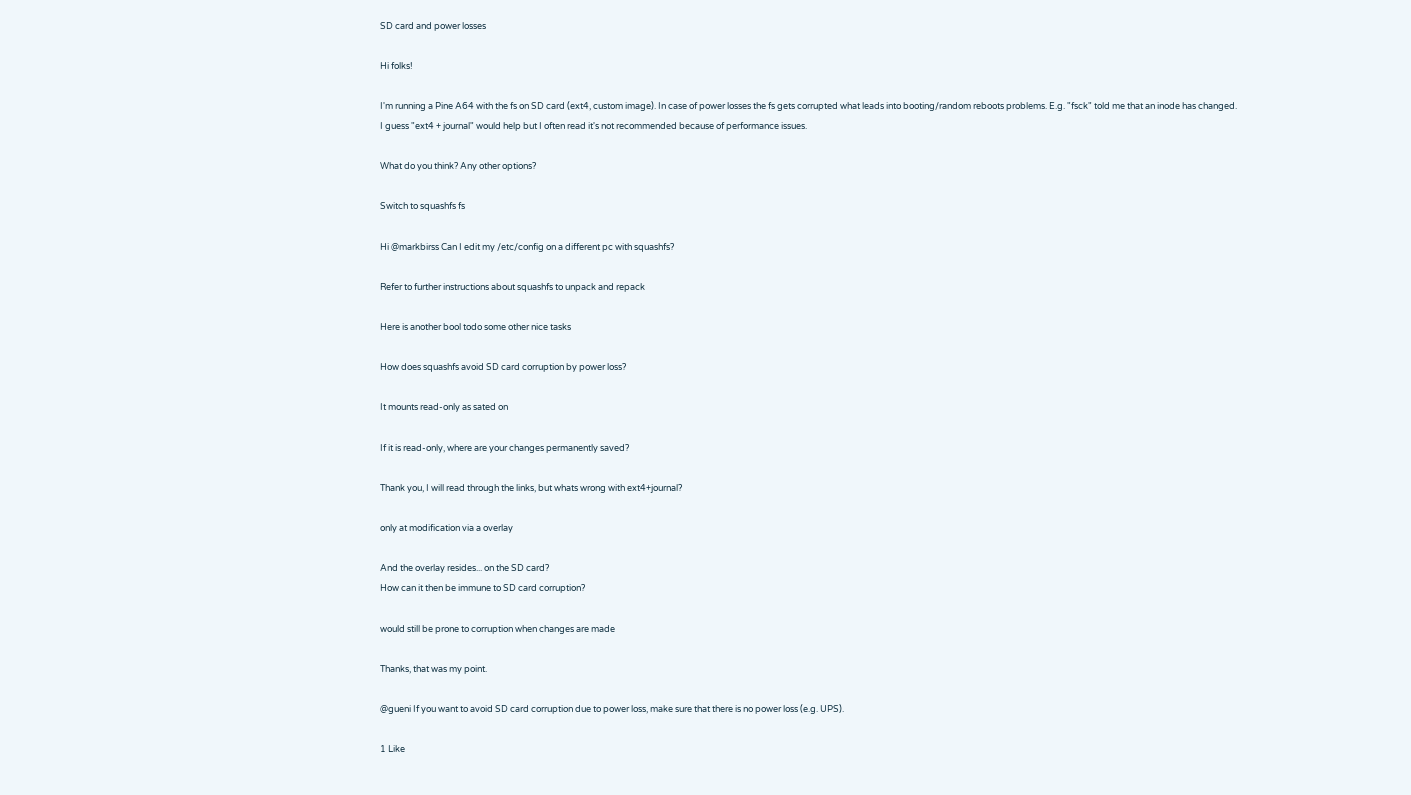SD card and power losses

Hi folks!

I'm running a Pine A64 with the fs on SD card (ext4, custom image). In case of power losses the fs gets corrupted what leads into booting/random reboots problems. E.g. "fsck" told me that an inode has changed.
I guess "ext4 + journal" would help but I often read it's not recommended because of performance issues.

What do you think? Any other options?

Switch to squashfs fs

Hi @markbirss Can I edit my /etc/config on a different pc with squashfs?

Refer to further instructions about squashfs to unpack and repack

Here is another bool todo some other nice tasks

How does squashfs avoid SD card corruption by power loss?

It mounts read-only as sated on

If it is read-only, where are your changes permanently saved?

Thank you, I will read through the links, but whats wrong with ext4+journal?

only at modification via a overlay

And the overlay resides... on the SD card?
How can it then be immune to SD card corruption?

would still be prone to corruption when changes are made

Thanks, that was my point.

@gueni If you want to avoid SD card corruption due to power loss, make sure that there is no power loss (e.g. UPS).

1 Like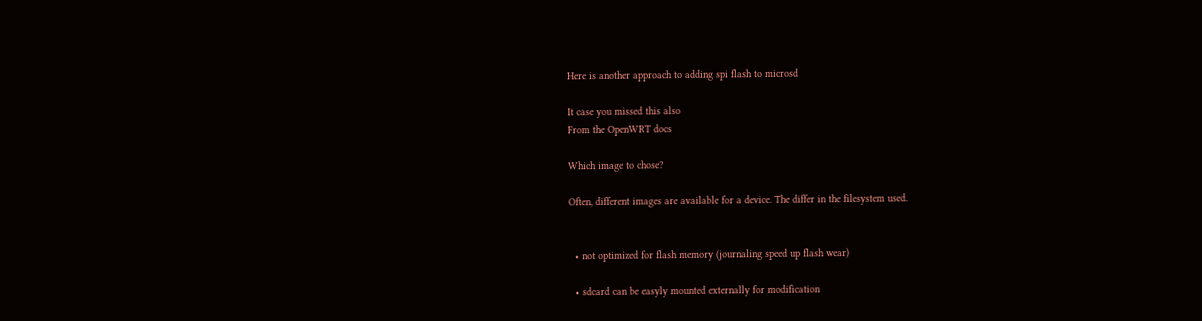Here is another approach to adding spi flash to microsd

It case you missed this also
From the OpenWRT docs

Which image to chose?

Often, different images are available for a device. The differ in the filesystem used.


  • not optimized for flash memory (journaling speed up flash wear)

  • sdcard can be easyly mounted externally for modification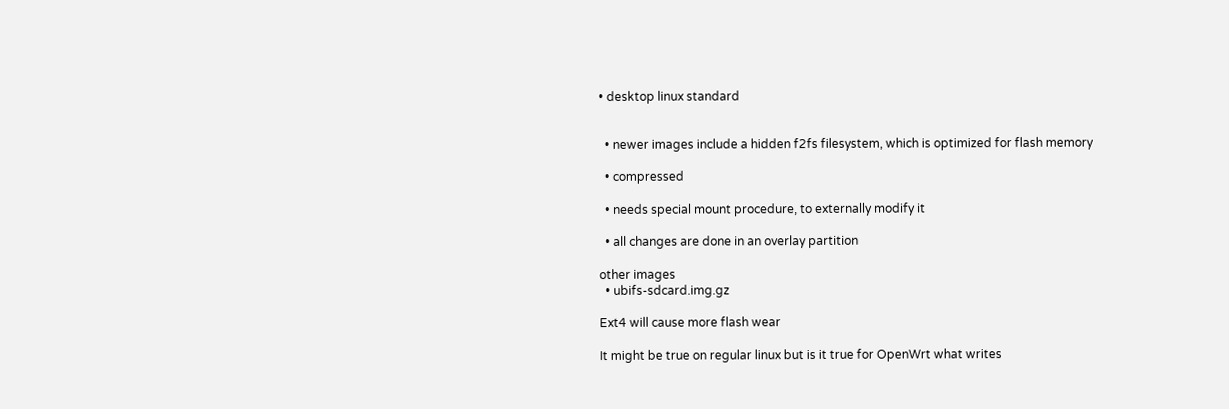• desktop linux standard


  • newer images include a hidden f2fs filesystem, which is optimized for flash memory

  • compressed

  • needs special mount procedure, to externally modify it

  • all changes are done in an overlay partition

other images
  • ubifs-sdcard.img.gz

Ext4 will cause more flash wear

It might be true on regular linux but is it true for OpenWrt what writes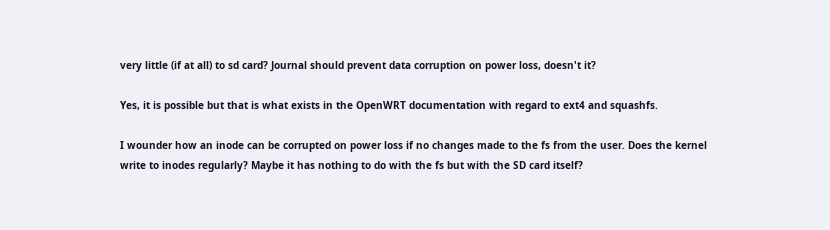very little (if at all) to sd card? Journal should prevent data corruption on power loss, doesn't it?

Yes, it is possible but that is what exists in the OpenWRT documentation with regard to ext4 and squashfs.

I wounder how an inode can be corrupted on power loss if no changes made to the fs from the user. Does the kernel write to inodes regularly? Maybe it has nothing to do with the fs but with the SD card itself?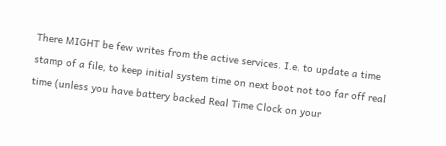There MIGHT be few writes from the active services. I.e. to update a time stamp of a file, to keep initial system time on next boot not too far off real time (unless you have battery backed Real Time Clock on your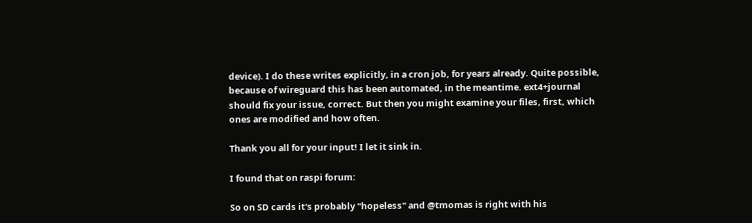device). I do these writes explicitly, in a cron job, for years already. Quite possible, because of wireguard this has been automated, in the meantime. ext4+journal should fix your issue, correct. But then you might examine your files, first, which ones are modified and how often.

Thank you all for your input! I let it sink in.

I found that on raspi forum:

So on SD cards it's probably "hopeless" and @tmomas is right with his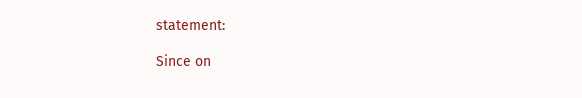statement:

Since on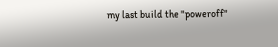my last build the "poweroff"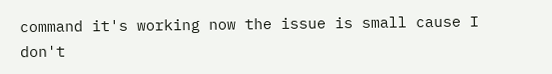command it's working now the issue is small cause I don't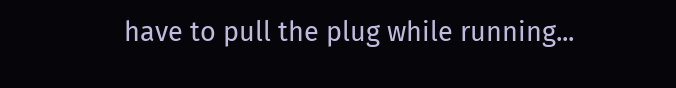have to pull the plug while running...